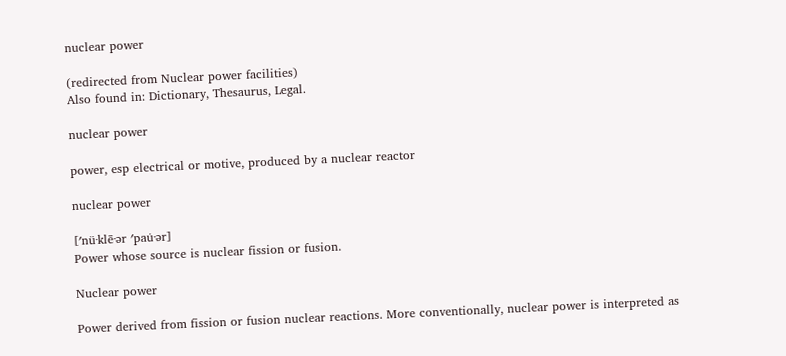nuclear power

(redirected from Nuclear power facilities)
Also found in: Dictionary, Thesaurus, Legal.

nuclear power

power, esp electrical or motive, produced by a nuclear reactor

nuclear power

[′nü·klē·ər ′pau̇·ər]
Power whose source is nuclear fission or fusion.

Nuclear power

Power derived from fission or fusion nuclear reactions. More conventionally, nuclear power is interpreted as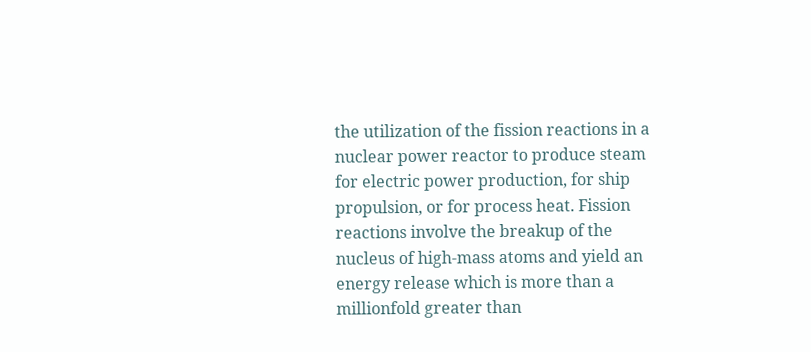the utilization of the fission reactions in a nuclear power reactor to produce steam for electric power production, for ship propulsion, or for process heat. Fission reactions involve the breakup of the nucleus of high-mass atoms and yield an energy release which is more than a millionfold greater than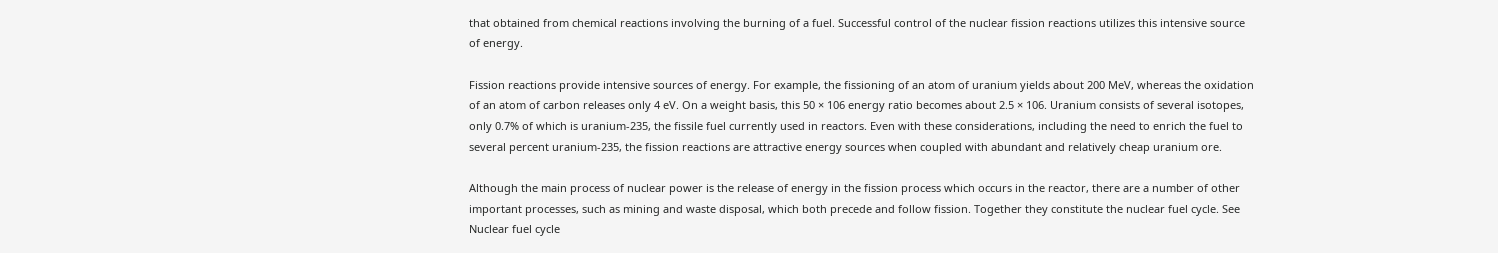that obtained from chemical reactions involving the burning of a fuel. Successful control of the nuclear fission reactions utilizes this intensive source of energy.

Fission reactions provide intensive sources of energy. For example, the fissioning of an atom of uranium yields about 200 MeV, whereas the oxidation of an atom of carbon releases only 4 eV. On a weight basis, this 50 × 106 energy ratio becomes about 2.5 × 106. Uranium consists of several isotopes, only 0.7% of which is uranium-235, the fissile fuel currently used in reactors. Even with these considerations, including the need to enrich the fuel to several percent uranium-235, the fission reactions are attractive energy sources when coupled with abundant and relatively cheap uranium ore.

Although the main process of nuclear power is the release of energy in the fission process which occurs in the reactor, there are a number of other important processes, such as mining and waste disposal, which both precede and follow fission. Together they constitute the nuclear fuel cycle. See Nuclear fuel cycle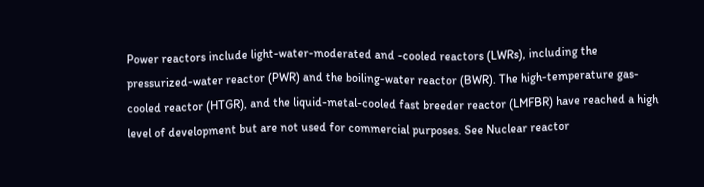Power reactors include light-water-moderated and -cooled reactors (LWRs), including the pressurized-water reactor (PWR) and the boiling-water reactor (BWR). The high-temperature gas-cooled reactor (HTGR), and the liquid-metal-cooled fast breeder reactor (LMFBR) have reached a high level of development but are not used for commercial purposes. See Nuclear reactor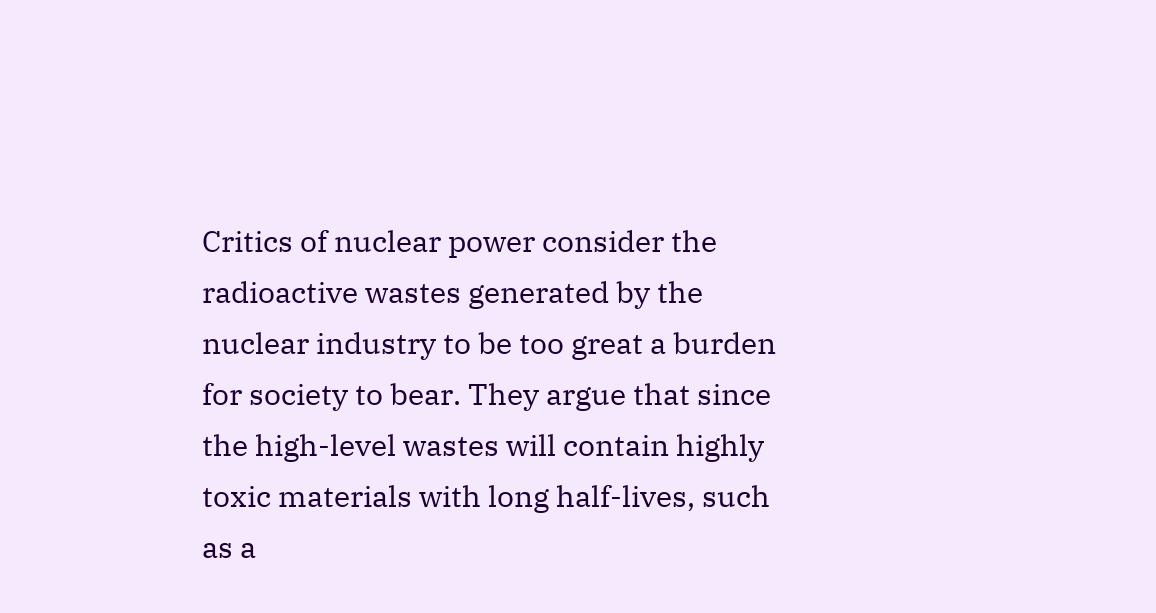Critics of nuclear power consider the radioactive wastes generated by the nuclear industry to be too great a burden for society to bear. They argue that since the high-level wastes will contain highly toxic materials with long half-lives, such as a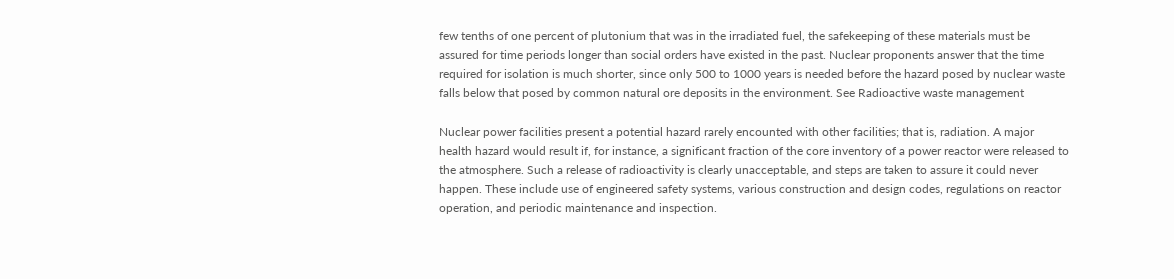few tenths of one percent of plutonium that was in the irradiated fuel, the safekeeping of these materials must be assured for time periods longer than social orders have existed in the past. Nuclear proponents answer that the time required for isolation is much shorter, since only 500 to 1000 years is needed before the hazard posed by nuclear waste falls below that posed by common natural ore deposits in the environment. See Radioactive waste management

Nuclear power facilities present a potential hazard rarely encounted with other facilities; that is, radiation. A major health hazard would result if, for instance, a significant fraction of the core inventory of a power reactor were released to the atmosphere. Such a release of radioactivity is clearly unacceptable, and steps are taken to assure it could never happen. These include use of engineered safety systems, various construction and design codes, regulations on reactor operation, and periodic maintenance and inspection.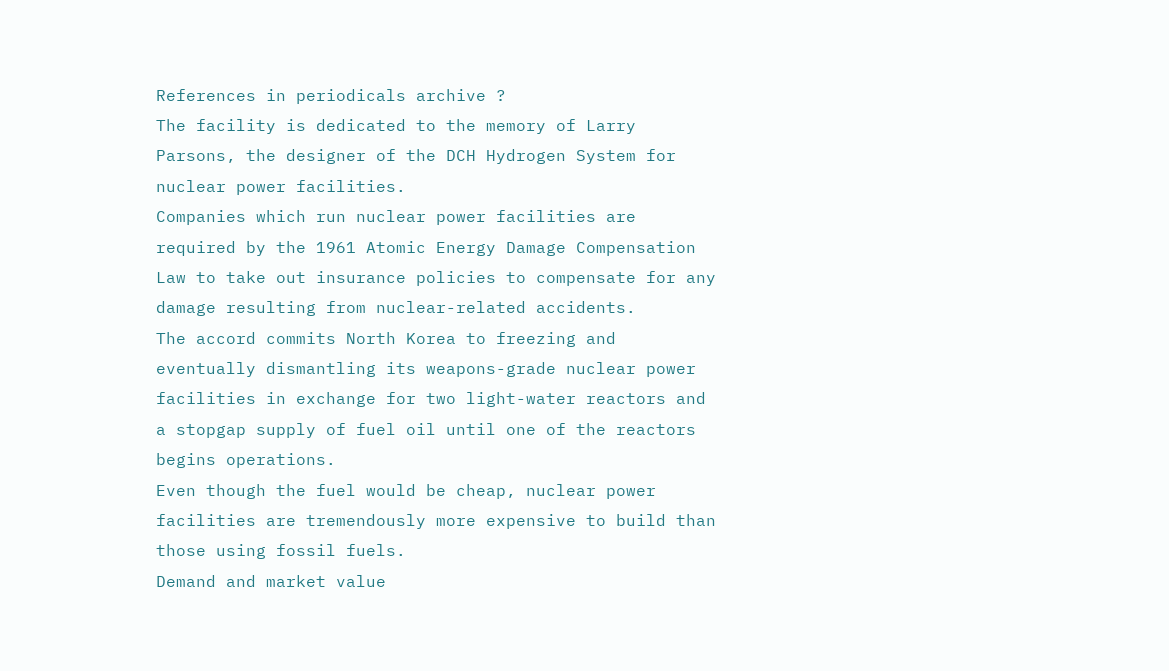References in periodicals archive ?
The facility is dedicated to the memory of Larry Parsons, the designer of the DCH Hydrogen System for nuclear power facilities.
Companies which run nuclear power facilities are required by the 1961 Atomic Energy Damage Compensation Law to take out insurance policies to compensate for any damage resulting from nuclear-related accidents.
The accord commits North Korea to freezing and eventually dismantling its weapons-grade nuclear power facilities in exchange for two light-water reactors and a stopgap supply of fuel oil until one of the reactors begins operations.
Even though the fuel would be cheap, nuclear power facilities are tremendously more expensive to build than those using fossil fuels.
Demand and market value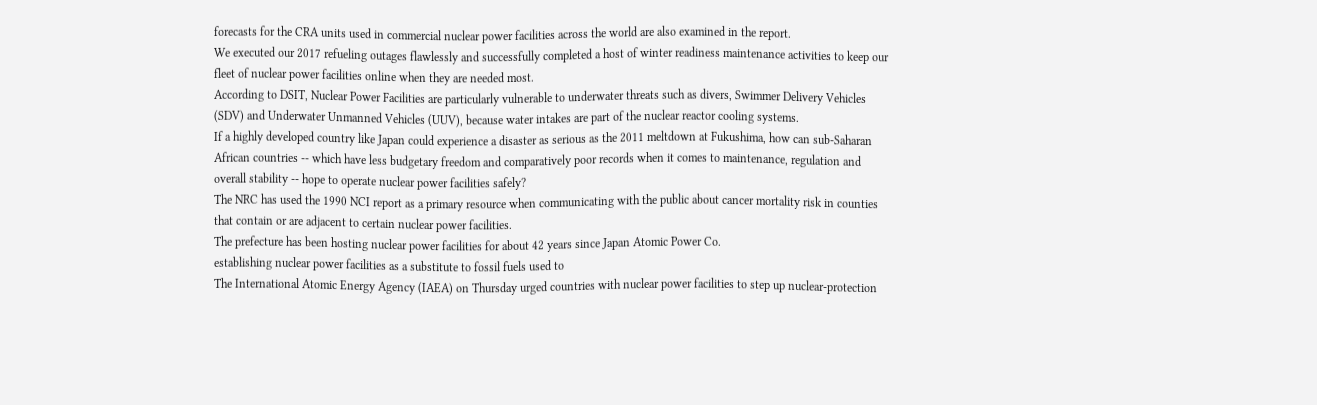forecasts for the CRA units used in commercial nuclear power facilities across the world are also examined in the report.
We executed our 2017 refueling outages flawlessly and successfully completed a host of winter readiness maintenance activities to keep our fleet of nuclear power facilities online when they are needed most.
According to DSIT, Nuclear Power Facilities are particularly vulnerable to underwater threats such as divers, Swimmer Delivery Vehicles (SDV) and Underwater Unmanned Vehicles (UUV), because water intakes are part of the nuclear reactor cooling systems.
If a highly developed country like Japan could experience a disaster as serious as the 2011 meltdown at Fukushima, how can sub-Saharan African countries -- which have less budgetary freedom and comparatively poor records when it comes to maintenance, regulation and overall stability -- hope to operate nuclear power facilities safely?
The NRC has used the 1990 NCI report as a primary resource when communicating with the public about cancer mortality risk in counties that contain or are adjacent to certain nuclear power facilities.
The prefecture has been hosting nuclear power facilities for about 42 years since Japan Atomic Power Co.
establishing nuclear power facilities as a substitute to fossil fuels used to
The International Atomic Energy Agency (IAEA) on Thursday urged countries with nuclear power facilities to step up nuclear-protection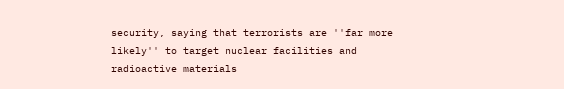security, saying that terrorists are ''far more likely'' to target nuclear facilities and radioactive materials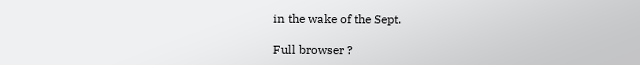in the wake of the Sept.

Full browser ?